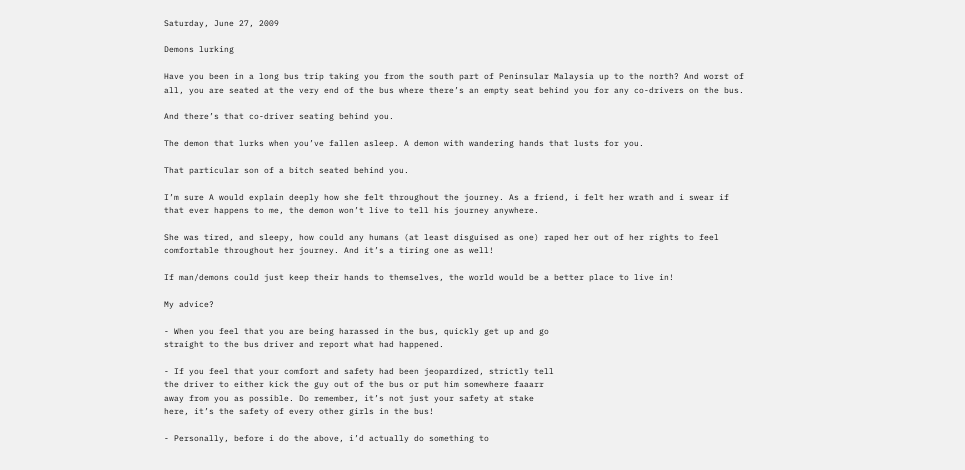Saturday, June 27, 2009

Demons lurking

Have you been in a long bus trip taking you from the south part of Peninsular Malaysia up to the north? And worst of all, you are seated at the very end of the bus where there’s an empty seat behind you for any co-drivers on the bus.

And there’s that co-driver seating behind you.

The demon that lurks when you’ve fallen asleep. A demon with wandering hands that lusts for you.

That particular son of a bitch seated behind you.

I’m sure A would explain deeply how she felt throughout the journey. As a friend, i felt her wrath and i swear if that ever happens to me, the demon won’t live to tell his journey anywhere.

She was tired, and sleepy, how could any humans (at least disguised as one) raped her out of her rights to feel comfortable throughout her journey. And it’s a tiring one as well!

If man/demons could just keep their hands to themselves, the world would be a better place to live in!

My advice?

- When you feel that you are being harassed in the bus, quickly get up and go
straight to the bus driver and report what had happened.

- If you feel that your comfort and safety had been jeopardized, strictly tell
the driver to either kick the guy out of the bus or put him somewhere faaarr
away from you as possible. Do remember, it’s not just your safety at stake
here, it’s the safety of every other girls in the bus!

- Personally, before i do the above, i’d actually do something to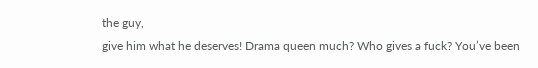the guy,
give him what he deserves! Drama queen much? Who gives a fuck? You’ve been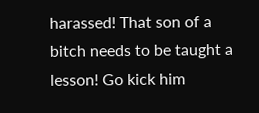harassed! That son of a bitch needs to be taught a lesson! Go kick him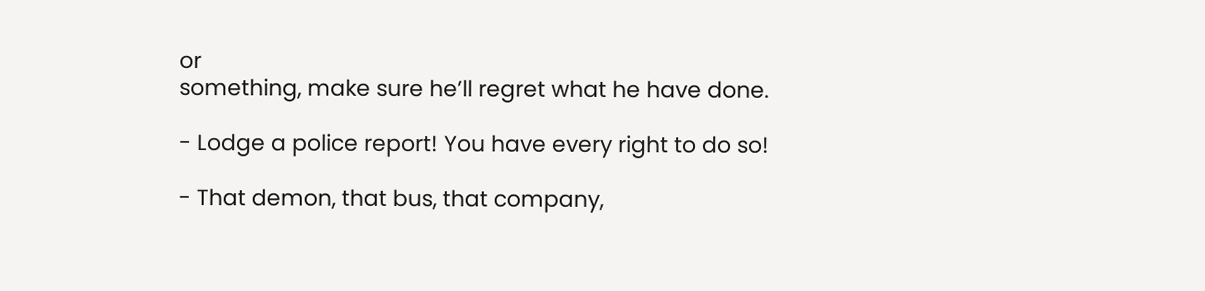or
something, make sure he’ll regret what he have done.

- Lodge a police report! You have every right to do so!

- That demon, that bus, that company,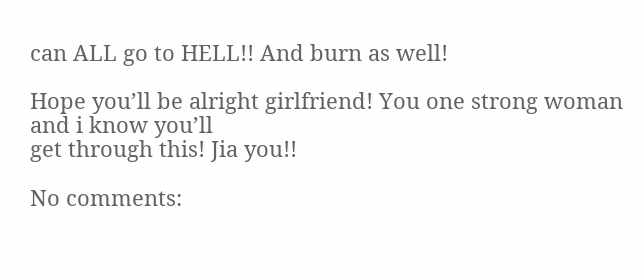can ALL go to HELL!! And burn as well!

Hope you’ll be alright girlfriend! You one strong woman and i know you’ll
get through this! Jia you!!

No comments: